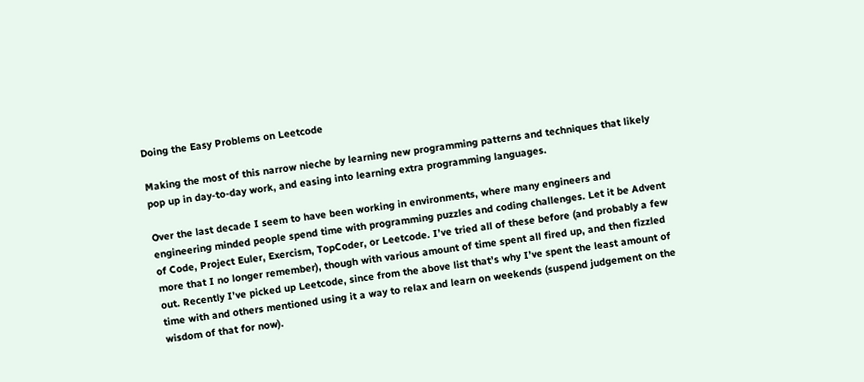Doing the Easy Problems on Leetcode

Making the most of this narrow nieche by learning new programming patterns and techniques that likely pop up in day-to-day work, and easing into learning extra programming languages.

Over the last decade I seem to have been working in environments, where many engineers and engineering minded people spend time with programming puzzles and coding challenges. Let it be Advent of Code, Project Euler, Exercism, TopCoder, or Leetcode. I’ve tried all of these before (and probably a few more that I no longer remember), though with various amount of time spent all fired up, and then fizzled out. Recently I’ve picked up Leetcode, since from the above list that’s why I’ve spent the least amount of time with and others mentioned using it a way to relax and learn on weekends (suspend judgement on the wisdom of that for now).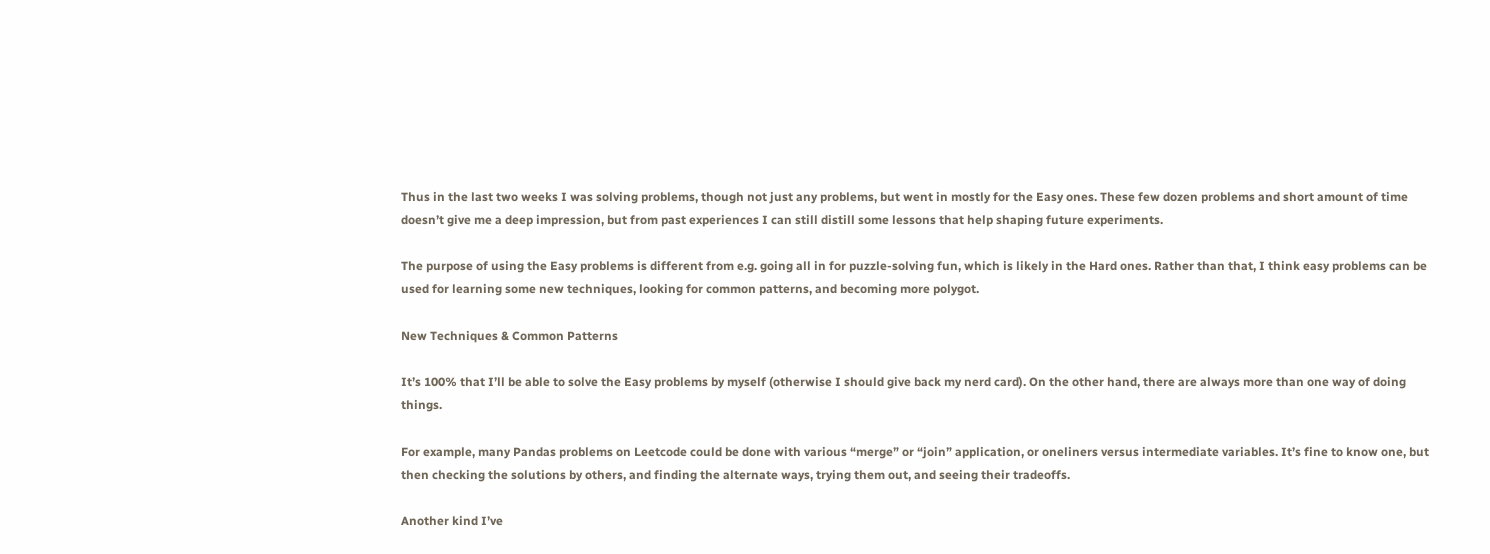Thus in the last two weeks I was solving problems, though not just any problems, but went in mostly for the Easy ones. These few dozen problems and short amount of time doesn’t give me a deep impression, but from past experiences I can still distill some lessons that help shaping future experiments.

The purpose of using the Easy problems is different from e.g. going all in for puzzle-solving fun, which is likely in the Hard ones. Rather than that, I think easy problems can be used for learning some new techniques, looking for common patterns, and becoming more polygot.

New Techniques & Common Patterns

It’s 100% that I’ll be able to solve the Easy problems by myself (otherwise I should give back my nerd card). On the other hand, there are always more than one way of doing things.

For example, many Pandas problems on Leetcode could be done with various “merge” or “join” application, or oneliners versus intermediate variables. It’s fine to know one, but then checking the solutions by others, and finding the alternate ways, trying them out, and seeing their tradeoffs.

Another kind I’ve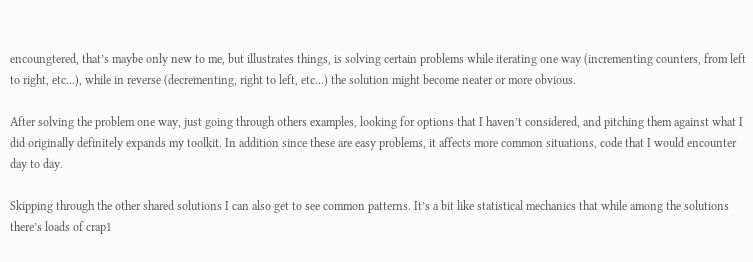encoungtered, that’s maybe only new to me, but illustrates things, is solving certain problems while iterating one way (incrementing counters, from left to right, etc…), while in reverse (decrementing, right to left, etc…) the solution might become neater or more obvious.

After solving the problem one way, just going through others examples, looking for options that I haven’t considered, and pitching them against what I did originally definitely expands my toolkit. In addition since these are easy problems, it affects more common situations, code that I would encounter day to day.

Skipping through the other shared solutions I can also get to see common patterns. It’s a bit like statistical mechanics that while among the solutions there’s loads of crap1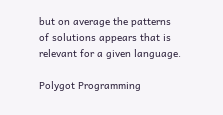but on average the patterns of solutions appears that is relevant for a given language.

Polygot Programming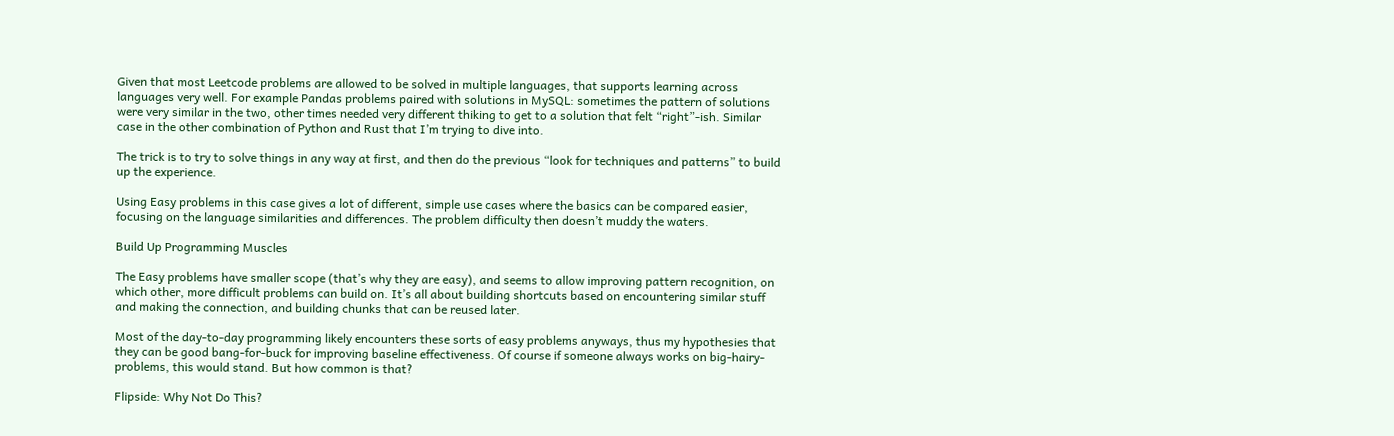Given that most Leetcode problems are allowed to be solved in multiple languages, that supports learning across languages very well. For example Pandas problems paired with solutions in MySQL: sometimes the pattern of solutions were very similar in the two, other times needed very different thiking to get to a solution that felt “right”-ish. Similar case in the other combination of Python and Rust that I’m trying to dive into.

The trick is to try to solve things in any way at first, and then do the previous “look for techniques and patterns” to build up the experience.

Using Easy problems in this case gives a lot of different, simple use cases where the basics can be compared easier, focusing on the language similarities and differences. The problem difficulty then doesn’t muddy the waters.

Build Up Programming Muscles

The Easy problems have smaller scope (that’s why they are easy), and seems to allow improving pattern recognition, on which other, more difficult problems can build on. It’s all about building shortcuts based on encountering similar stuff and making the connection, and building chunks that can be reused later.

Most of the day-to-day programming likely encounters these sorts of easy problems anyways, thus my hypothesies that they can be good bang-for-buck for improving baseline effectiveness. Of course if someone always works on big-hairy-problems, this would stand. But how common is that?

Flipside: Why Not Do This?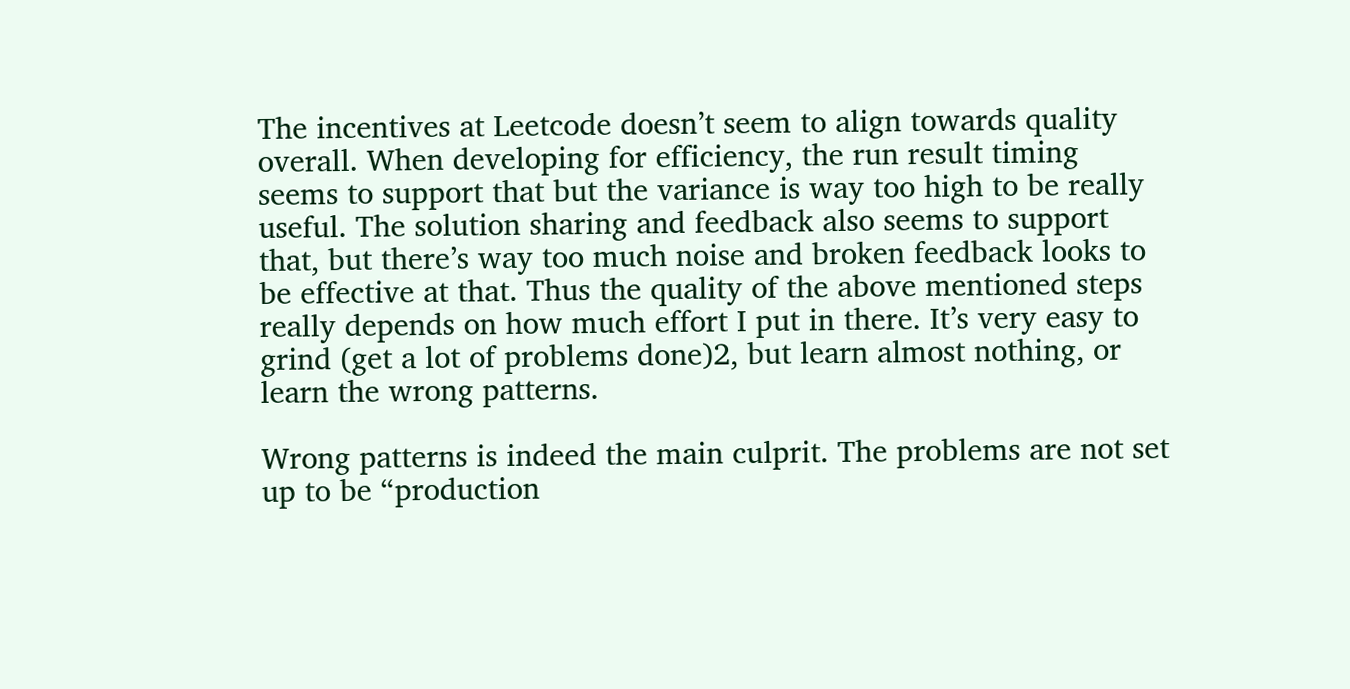The incentives at Leetcode doesn’t seem to align towards quality overall. When developing for efficiency, the run result timing seems to support that but the variance is way too high to be really useful. The solution sharing and feedback also seems to support that, but there’s way too much noise and broken feedback looks to be effective at that. Thus the quality of the above mentioned steps really depends on how much effort I put in there. It’s very easy to grind (get a lot of problems done)2, but learn almost nothing, or learn the wrong patterns.

Wrong patterns is indeed the main culprit. The problems are not set up to be “production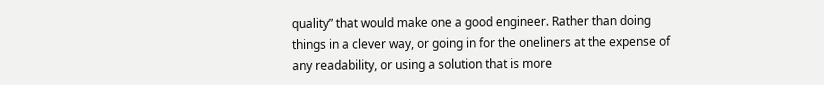quality” that would make one a good engineer. Rather than doing things in a clever way, or going in for the oneliners at the expense of any readability, or using a solution that is more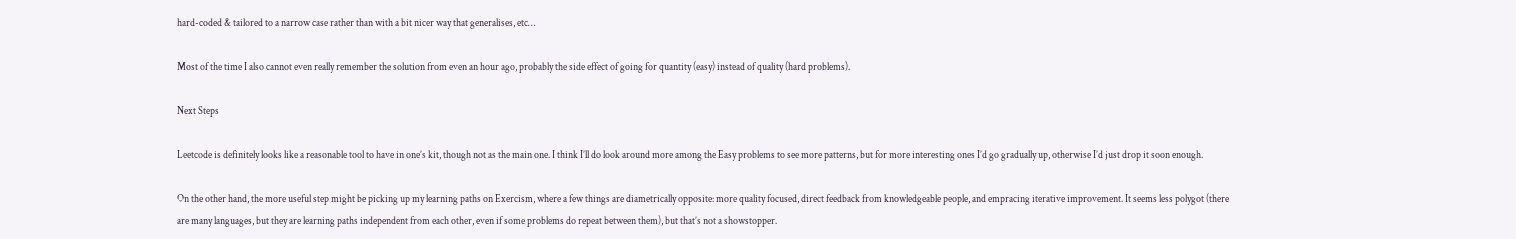hard-coded & tailored to a narrow case rather than with a bit nicer way that generalises, etc…

Most of the time I also cannot even really remember the solution from even an hour ago, probably the side effect of going for quantity (easy) instead of quality (hard problems).

Next Steps

Leetcode is definitely looks like a reasonable tool to have in one’s kit, though not as the main one. I think I’ll do look around more among the Easy problems to see more patterns, but for more interesting ones I’d go gradually up, otherwise I’d just drop it soon enough.

On the other hand, the more useful step might be picking up my learning paths on Exercism, where a few things are diametrically opposite: more quality focused, direct feedback from knowledgeable people, and empracing iterative improvement. It seems less polygot (there are many languages, but they are learning paths independent from each other, even if some problems do repeat between them), but that’s not a showstopper.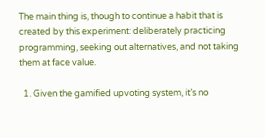The main thing is, though to continue a habit that is created by this experiment: deliberately practicing programming, seeking out alternatives, and not taking them at face value.

  1. Given the gamified upvoting system, it’s no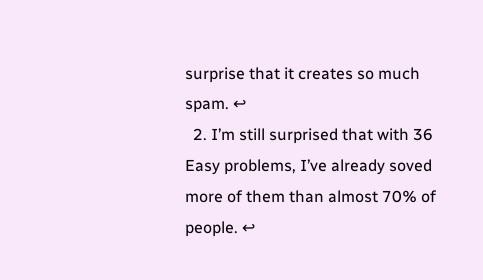surprise that it creates so much spam. ↩
  2. I’m still surprised that with 36 Easy problems, I’ve already soved more of them than almost 70% of people. ↩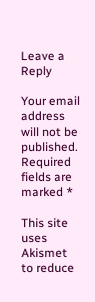Leave a Reply

Your email address will not be published. Required fields are marked *

This site uses Akismet to reduce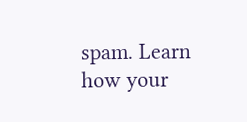spam. Learn how your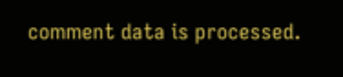comment data is processed.